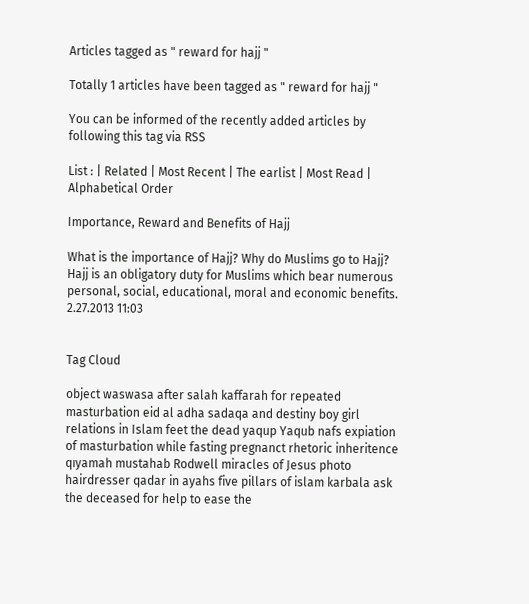Articles tagged as " reward for hajj "

Totally 1 articles have been tagged as " reward for hajj "

You can be informed of the recently added articles by following this tag via RSS

List : | Related | Most Recent | The earlist | Most Read | Alphabetical Order

Importance, Reward and Benefits of Hajj

What is the importance of Hajj? Why do Muslims go to Hajj? Hajj is an obligatory duty for Muslims which bear numerous personal, social, educational, moral and economic benefits.   2.27.2013 11:03


Tag Cloud

object waswasa after salah kaffarah for repeated masturbation eid al adha sadaqa and destiny boy girl relations in Islam feet the dead yaqup Yaqub nafs expiation of masturbation while fasting pregnanct rhetoric inheritence qıyamah mustahab Rodwell miracles of Jesus photo hairdresser qadar in ayahs five pillars of islam karbala ask the deceased for help to ease the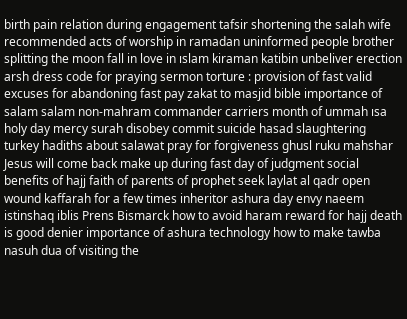birth pain relation during engagement tafsir shortening the salah wife recommended acts of worship in ramadan uninformed people brother splitting the moon fall in love in ıslam kiraman katibin unbeliver erection arsh dress code for praying sermon torture : provision of fast valid excuses for abandoning fast pay zakat to masjid bible importance of salam salam non-mahram commander carriers month of ummah ısa holy day mercy surah disobey commit suicide hasad slaughtering turkey hadiths about salawat pray for forgiveness ghusl ruku mahshar Jesus will come back make up during fast day of judgment social benefits of hajj faith of parents of prophet seek laylat al qadr open wound kaffarah for a few times inheritor ashura day envy naeem istinshaq iblis Prens Bismarck how to avoid haram reward for hajj death is good denier importance of ashura technology how to make tawba nasuh dua of visiting the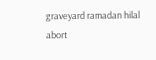graveyard ramadan hilal abort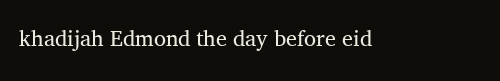khadijah Edmond the day before eid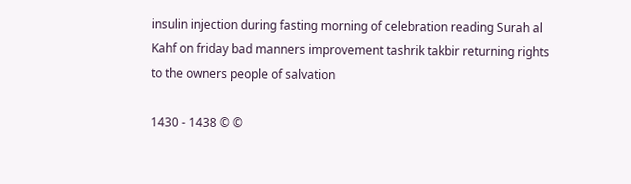insulin injection during fasting morning of celebration reading Surah al Kahf on friday bad manners improvement tashrik takbir returning rights to the owners people of salvation

1430 - 1438 © ©